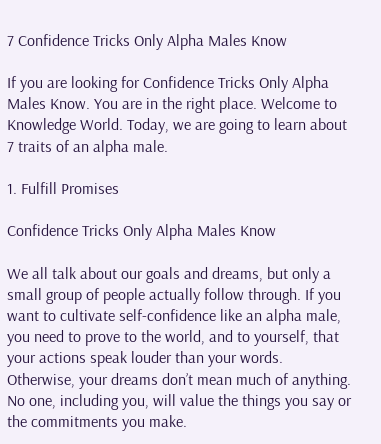7 Confidence Tricks Only Alpha Males Know

If you are looking for Confidence Tricks Only Alpha Males Know. You are in the right place. Welcome to Knowledge World. Today, we are going to learn about 7 traits of an alpha male.

1. Fulfill Promises

Confidence Tricks Only Alpha Males Know

We all talk about our goals and dreams, but only a small group of people actually follow through. If you want to cultivate self-confidence like an alpha male, you need to prove to the world, and to yourself, that your actions speak louder than your words. Otherwise, your dreams don’t mean much of anything. No one, including you, will value the things you say or the commitments you make.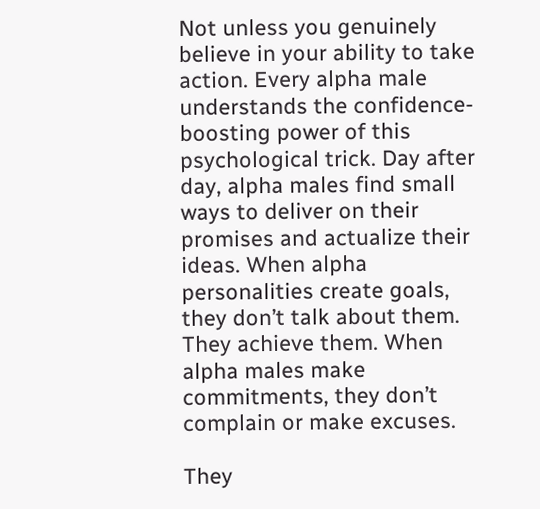Not unless you genuinely believe in your ability to take action. Every alpha male understands the confidence-boosting power of this psychological trick. Day after day, alpha males find small ways to deliver on their promises and actualize their ideas. When alpha personalities create goals, they don’t talk about them. They achieve them. When alpha males make commitments, they don’t complain or make excuses.

They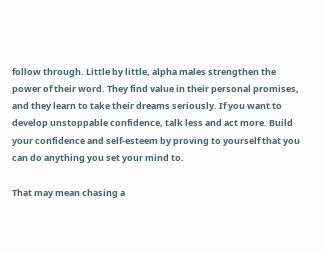follow through. Little by little, alpha males strengthen the power of their word. They find value in their personal promises, and they learn to take their dreams seriously. If you want to develop unstoppable confidence, talk less and act more. Build your confidence and self-esteem by proving to yourself that you can do anything you set your mind to.

That may mean chasing a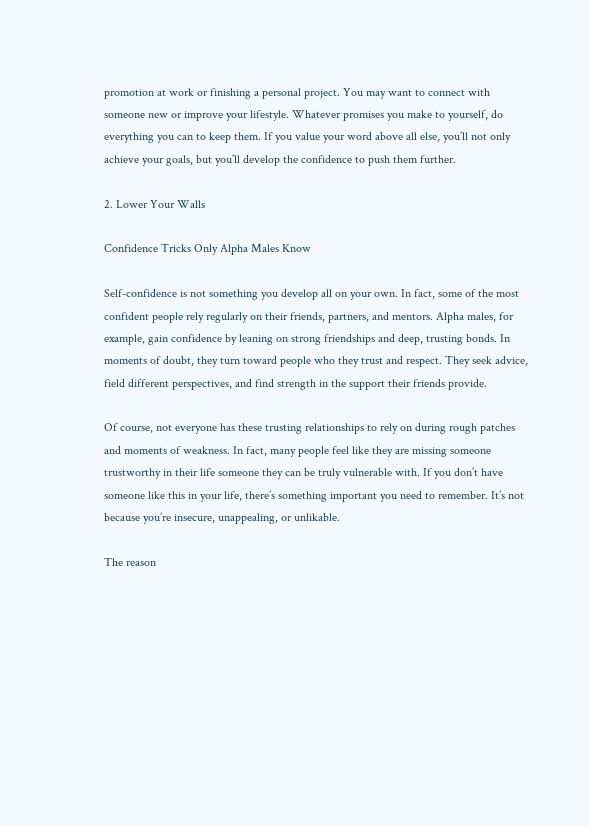promotion at work or finishing a personal project. You may want to connect with someone new or improve your lifestyle. Whatever promises you make to yourself, do everything you can to keep them. If you value your word above all else, you’ll not only achieve your goals, but you’ll develop the confidence to push them further.

2. Lower Your Walls

Confidence Tricks Only Alpha Males Know

Self-confidence is not something you develop all on your own. In fact, some of the most confident people rely regularly on their friends, partners, and mentors. Alpha males, for example, gain confidence by leaning on strong friendships and deep, trusting bonds. In moments of doubt, they turn toward people who they trust and respect. They seek advice, field different perspectives, and find strength in the support their friends provide.

Of course, not everyone has these trusting relationships to rely on during rough patches and moments of weakness. In fact, many people feel like they are missing someone trustworthy in their life someone they can be truly vulnerable with. If you don’t have someone like this in your life, there’s something important you need to remember. It’s not because you’re insecure, unappealing, or unlikable.

The reason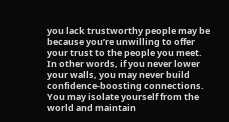you lack trustworthy people may be because you’re unwilling to offer your trust to the people you meet. In other words, if you never lower your walls, you may never build confidence-boosting connections. You may isolate yourself from the world and maintain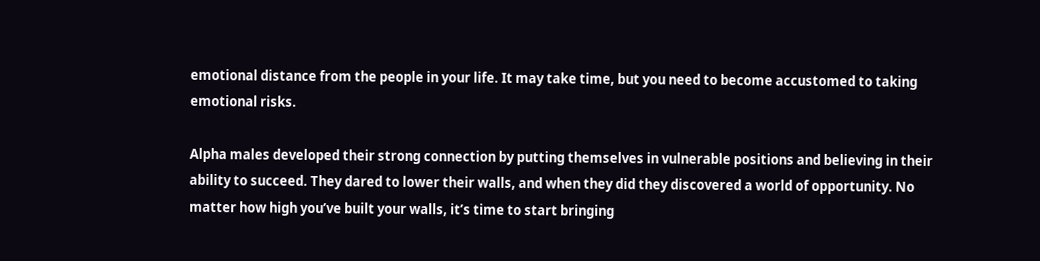emotional distance from the people in your life. It may take time, but you need to become accustomed to taking emotional risks.

Alpha males developed their strong connection by putting themselves in vulnerable positions and believing in their ability to succeed. They dared to lower their walls, and when they did they discovered a world of opportunity. No matter how high you’ve built your walls, it’s time to start bringing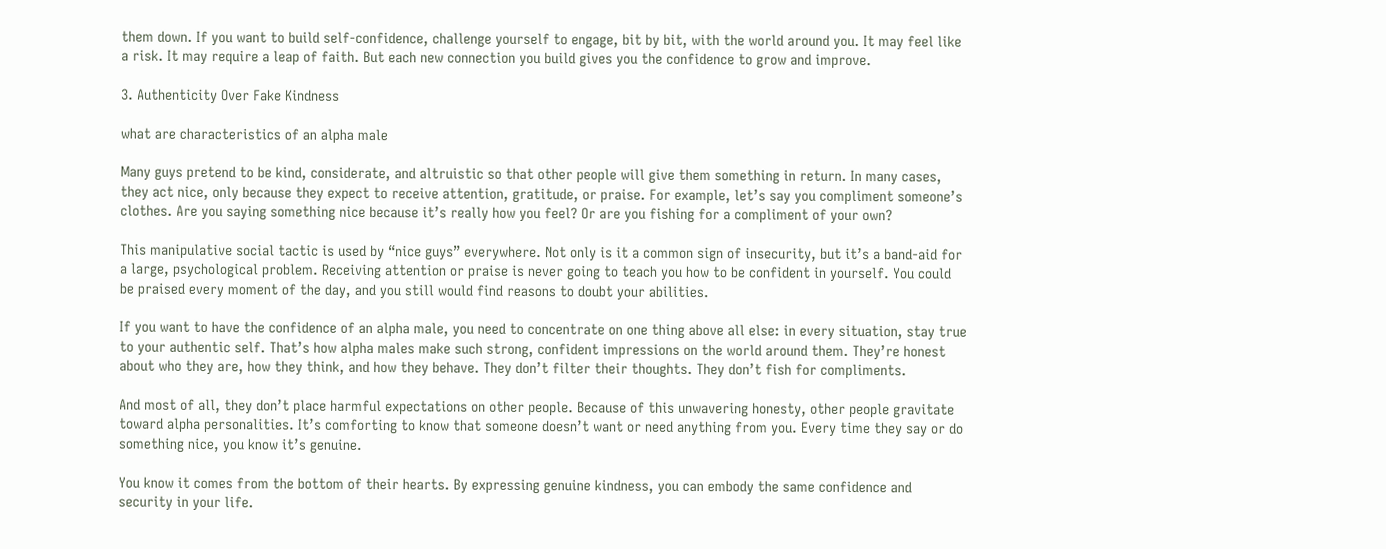them down. If you want to build self-confidence, challenge yourself to engage, bit by bit, with the world around you. It may feel like a risk. It may require a leap of faith. But each new connection you build gives you the confidence to grow and improve.

3. Authenticity Over Fake Kindness

what are characteristics of an alpha male

Many guys pretend to be kind, considerate, and altruistic so that other people will give them something in return. In many cases, they act nice, only because they expect to receive attention, gratitude, or praise. For example, let’s say you compliment someone’s clothes. Are you saying something nice because it’s really how you feel? Or are you fishing for a compliment of your own?

This manipulative social tactic is used by “nice guys” everywhere. Not only is it a common sign of insecurity, but it’s a band-aid for a large, psychological problem. Receiving attention or praise is never going to teach you how to be confident in yourself. You could be praised every moment of the day, and you still would find reasons to doubt your abilities.

If you want to have the confidence of an alpha male, you need to concentrate on one thing above all else: in every situation, stay true to your authentic self. That’s how alpha males make such strong, confident impressions on the world around them. They’re honest about who they are, how they think, and how they behave. They don’t filter their thoughts. They don’t fish for compliments.

And most of all, they don’t place harmful expectations on other people. Because of this unwavering honesty, other people gravitate toward alpha personalities. It’s comforting to know that someone doesn’t want or need anything from you. Every time they say or do something nice, you know it’s genuine.

You know it comes from the bottom of their hearts. By expressing genuine kindness, you can embody the same confidence and security in your life.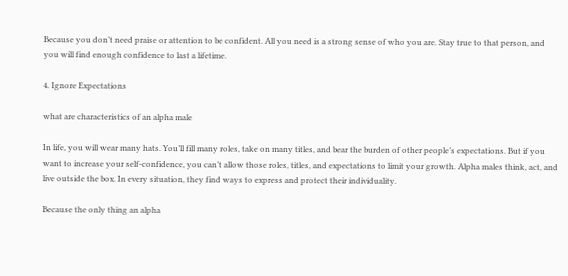Because you don’t need praise or attention to be confident. All you need is a strong sense of who you are. Stay true to that person, and you will find enough confidence to last a lifetime.

4. Ignore Expectations

what are characteristics of an alpha male

In life, you will wear many hats. You’ll fill many roles, take on many titles, and bear the burden of other people’s expectations. But if you want to increase your self-confidence, you can’t allow those roles, titles, and expectations to limit your growth. Alpha males think, act, and live outside the box. In every situation, they find ways to express and protect their individuality.

Because the only thing an alpha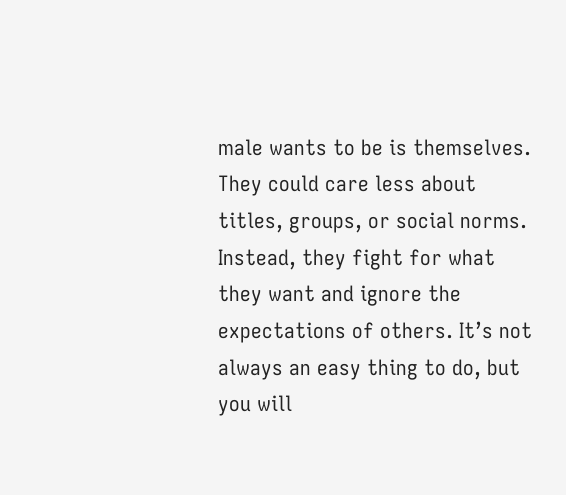male wants to be is themselves. They could care less about titles, groups, or social norms. Instead, they fight for what they want and ignore the expectations of others. It’s not always an easy thing to do, but you will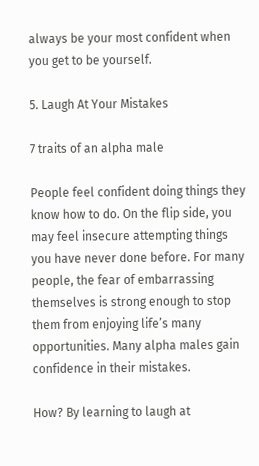always be your most confident when you get to be yourself.

5. Laugh At Your Mistakes

7 traits of an alpha male

People feel confident doing things they know how to do. On the flip side, you may feel insecure attempting things you have never done before. For many people, the fear of embarrassing themselves is strong enough to stop them from enjoying life’s many opportunities. Many alpha males gain confidence in their mistakes.

How? By learning to laugh at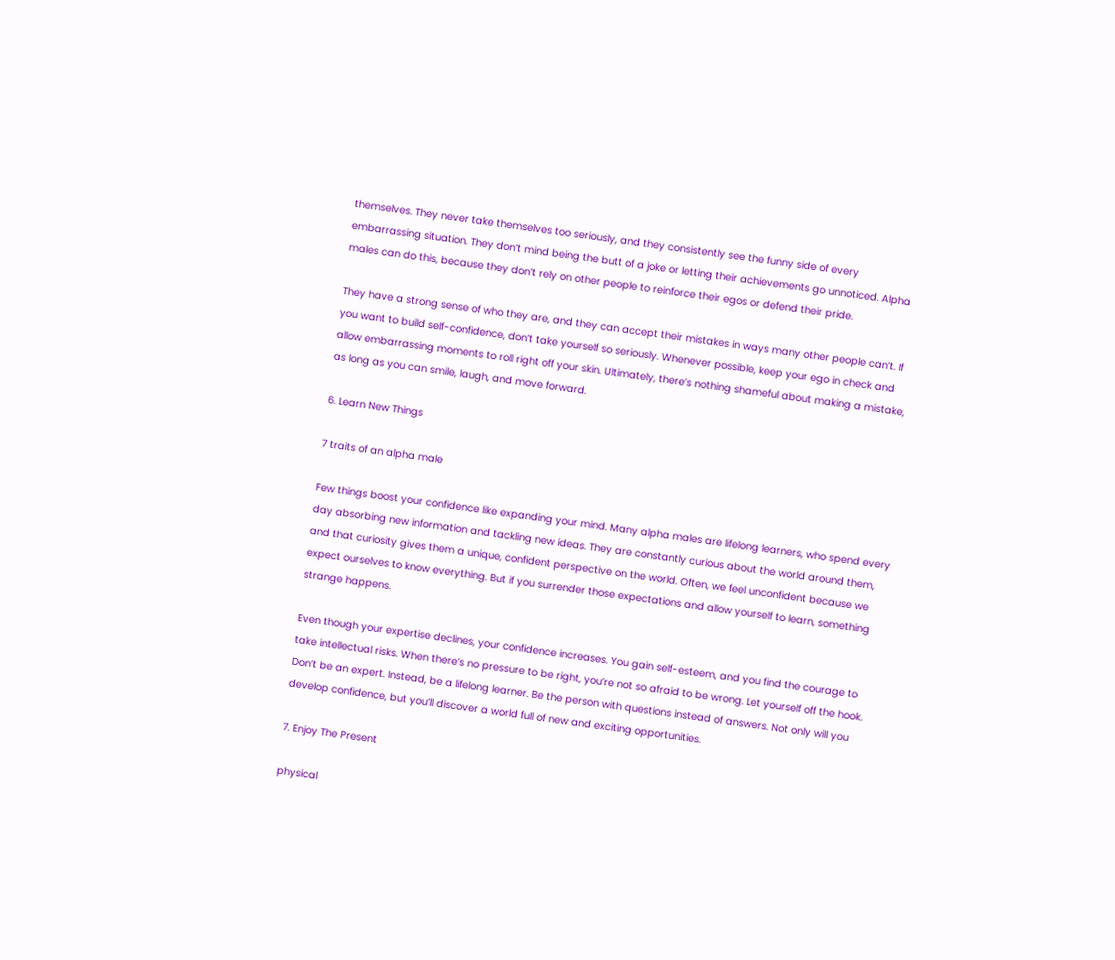themselves. They never take themselves too seriously, and they consistently see the funny side of every embarrassing situation. They don’t mind being the butt of a joke or letting their achievements go unnoticed. Alpha males can do this, because they don’t rely on other people to reinforce their egos or defend their pride.

They have a strong sense of who they are, and they can accept their mistakes in ways many other people can’t. If you want to build self-confidence, don’t take yourself so seriously. Whenever possible, keep your ego in check and allow embarrassing moments to roll right off your skin. Ultimately, there’s nothing shameful about making a mistake, as long as you can smile, laugh, and move forward.

6. Learn New Things

7 traits of an alpha male

Few things boost your confidence like expanding your mind. Many alpha males are lifelong learners, who spend every day absorbing new information and tackling new ideas. They are constantly curious about the world around them, and that curiosity gives them a unique, confident perspective on the world. Often, we feel unconfident because we expect ourselves to know everything. But if you surrender those expectations and allow yourself to learn, something strange happens.

Even though your expertise declines, your confidence increases. You gain self-esteem, and you find the courage to take intellectual risks. When there’s no pressure to be right, you’re not so afraid to be wrong. Let yourself off the hook. Don’t be an expert. Instead, be a lifelong learner. Be the person with questions instead of answers. Not only will you develop confidence, but you’ll discover a world full of new and exciting opportunities.

7. Enjoy The Present

physical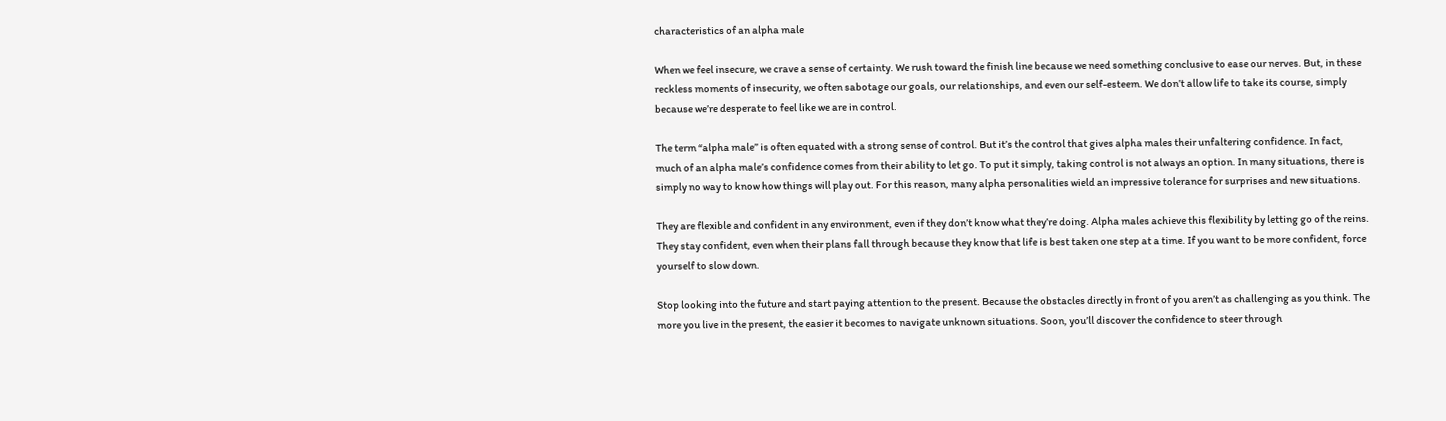characteristics of an alpha male

When we feel insecure, we crave a sense of certainty. We rush toward the finish line because we need something conclusive to ease our nerves. But, in these reckless moments of insecurity, we often sabotage our goals, our relationships, and even our self-esteem. We don’t allow life to take its course, simply because we’re desperate to feel like we are in control.

The term “alpha male” is often equated with a strong sense of control. But it’s the control that gives alpha males their unfaltering confidence. In fact, much of an alpha male’s confidence comes from their ability to let go. To put it simply, taking control is not always an option. In many situations, there is simply no way to know how things will play out. For this reason, many alpha personalities wield an impressive tolerance for surprises and new situations.

They are flexible and confident in any environment, even if they don’t know what they’re doing. Alpha males achieve this flexibility by letting go of the reins. They stay confident, even when their plans fall through because they know that life is best taken one step at a time. If you want to be more confident, force yourself to slow down.

Stop looking into the future and start paying attention to the present. Because the obstacles directly in front of you aren’t as challenging as you think. The more you live in the present, the easier it becomes to navigate unknown situations. Soon, you’ll discover the confidence to steer through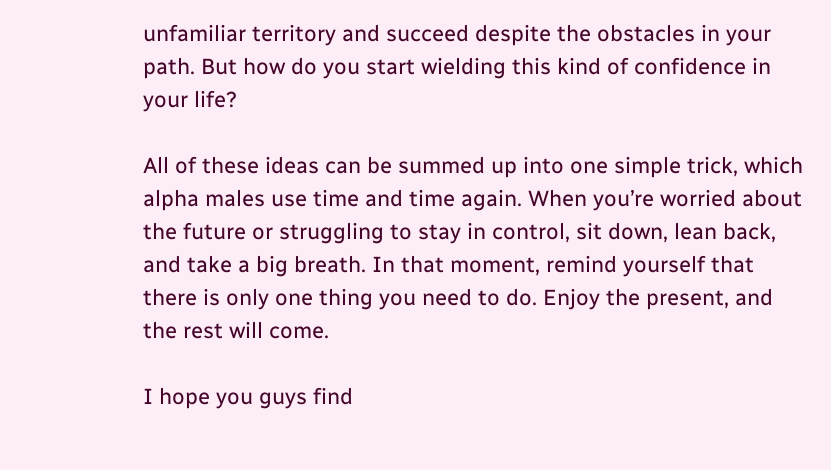unfamiliar territory and succeed despite the obstacles in your path. But how do you start wielding this kind of confidence in your life?

All of these ideas can be summed up into one simple trick, which alpha males use time and time again. When you’re worried about the future or struggling to stay in control, sit down, lean back, and take a big breath. In that moment, remind yourself that there is only one thing you need to do. Enjoy the present, and the rest will come.

I hope you guys find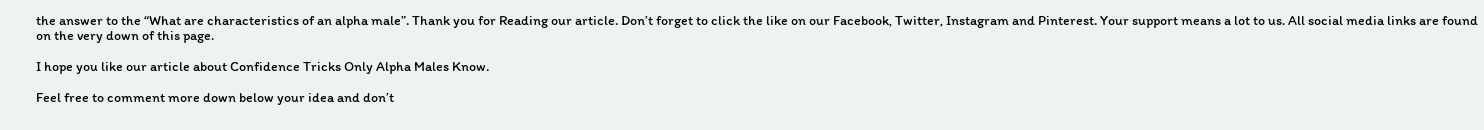the answer to the “What are characteristics of an alpha male”. Thank you for Reading our article. Don’t forget to click the like on our Facebook, Twitter, Instagram and Pinterest. Your support means a lot to us. All social media links are found on the very down of this page.

I hope you like our article about Confidence Tricks Only Alpha Males Know.

Feel free to comment more down below your idea and don’t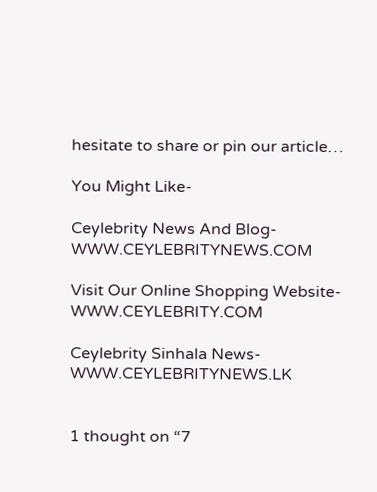hesitate to share or pin our article…

You Might Like-

Ceylebrity News And Blog- WWW.CEYLEBRITYNEWS.COM

Visit Our Online Shopping Website- WWW.CEYLEBRITY.COM

Ceylebrity Sinhala News- WWW.CEYLEBRITYNEWS.LK


1 thought on “7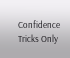Confidence Tricks Only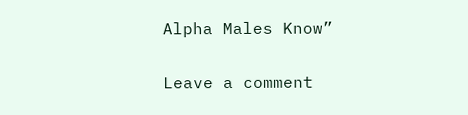Alpha Males Know”

Leave a comment